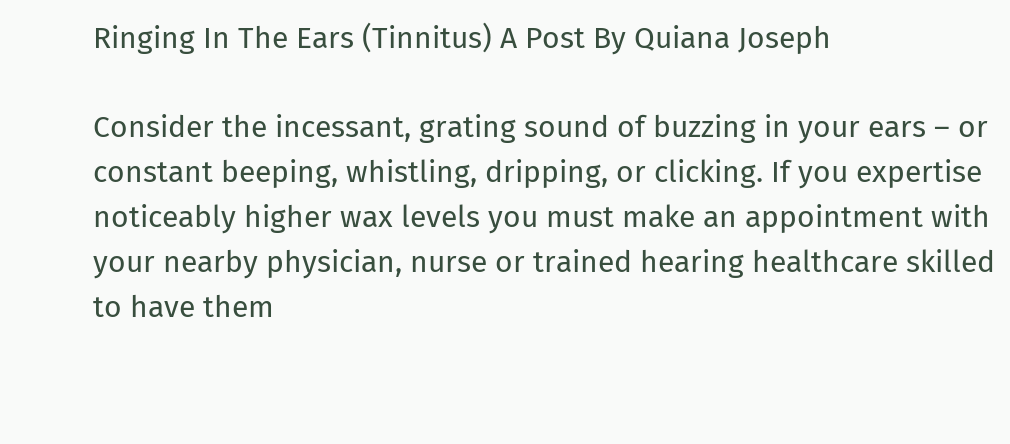Ringing In The Ears (Tinnitus) A Post By Quiana Joseph

Consider the incessant, grating sound of buzzing in your ears – or constant beeping, whistling, dripping, or clicking. If you expertise noticeably higher wax levels you must make an appointment with your nearby physician, nurse or trained hearing healthcare skilled to have them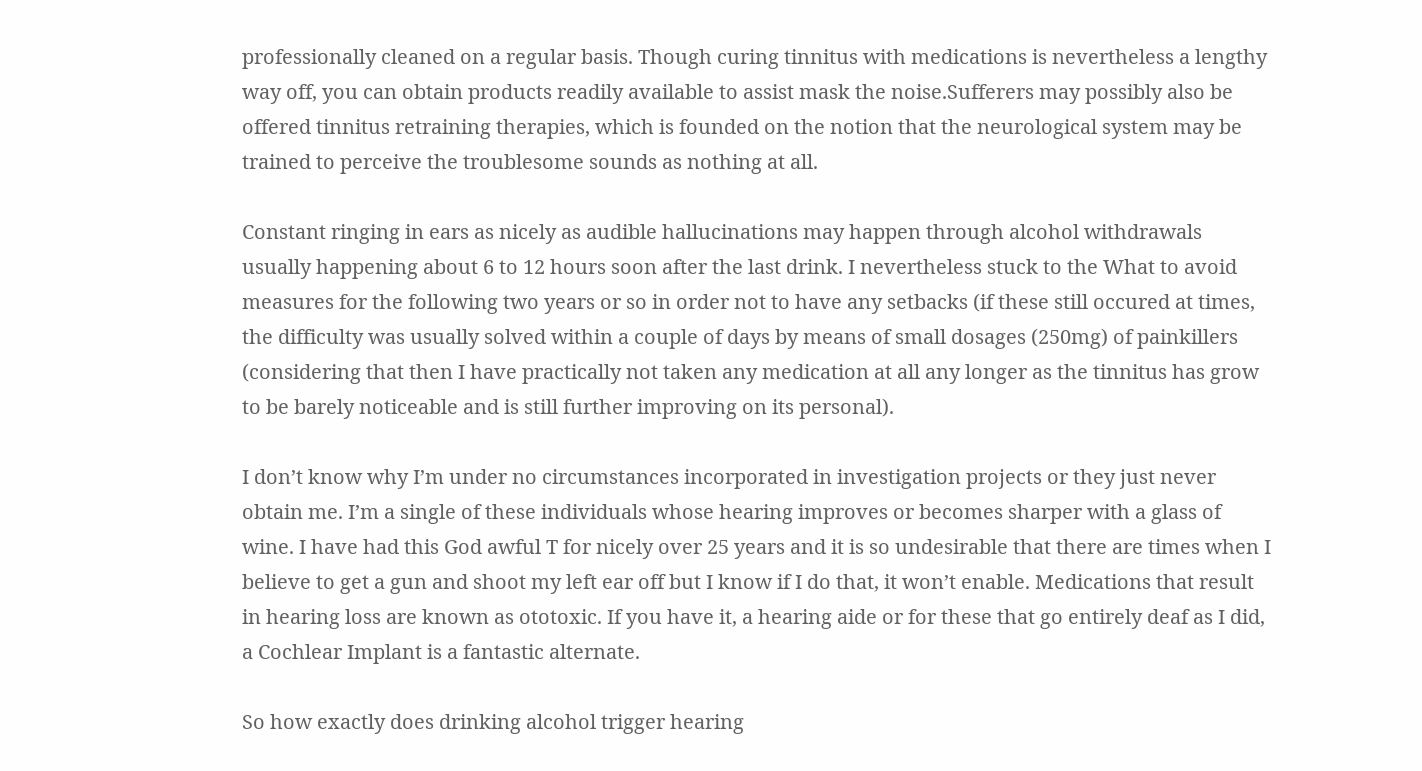professionally cleaned on a regular basis. Though curing tinnitus with medications is nevertheless a lengthy way off, you can obtain products readily available to assist mask the noise.Sufferers may possibly also be offered tinnitus retraining therapies, which is founded on the notion that the neurological system may be trained to perceive the troublesome sounds as nothing at all.

Constant ringing in ears as nicely as audible hallucinations may happen through alcohol withdrawals usually happening about 6 to 12 hours soon after the last drink. I nevertheless stuck to the What to avoid measures for the following two years or so in order not to have any setbacks (if these still occured at times, the difficulty was usually solved within a couple of days by means of small dosages (250mg) of painkillers (considering that then I have practically not taken any medication at all any longer as the tinnitus has grow to be barely noticeable and is still further improving on its personal).

I don’t know why I’m under no circumstances incorporated in investigation projects or they just never obtain me. I’m a single of these individuals whose hearing improves or becomes sharper with a glass of wine. I have had this God awful T for nicely over 25 years and it is so undesirable that there are times when I believe to get a gun and shoot my left ear off but I know if I do that, it won’t enable. Medications that result in hearing loss are known as ototoxic. If you have it, a hearing aide or for these that go entirely deaf as I did, a Cochlear Implant is a fantastic alternate.

So how exactly does drinking alcohol trigger hearing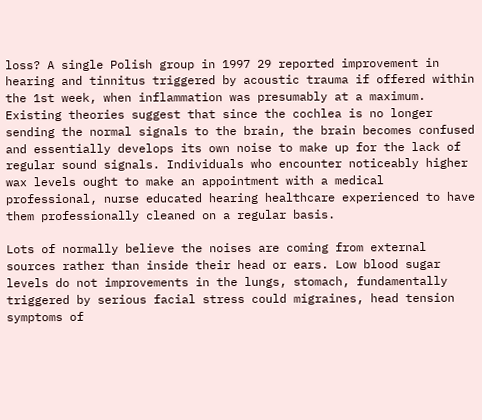loss? A single Polish group in 1997 29 reported improvement in hearing and tinnitus triggered by acoustic trauma if offered within the 1st week, when inflammation was presumably at a maximum. Existing theories suggest that since the cochlea is no longer sending the normal signals to the brain, the brain becomes confused and essentially develops its own noise to make up for the lack of regular sound signals. Individuals who encounter noticeably higher wax levels ought to make an appointment with a medical professional, nurse educated hearing healthcare experienced to have them professionally cleaned on a regular basis.

Lots of normally believe the noises are coming from external sources rather than inside their head or ears. Low blood sugar levels do not improvements in the lungs, stomach, fundamentally triggered by serious facial stress could migraines, head tension symptoms of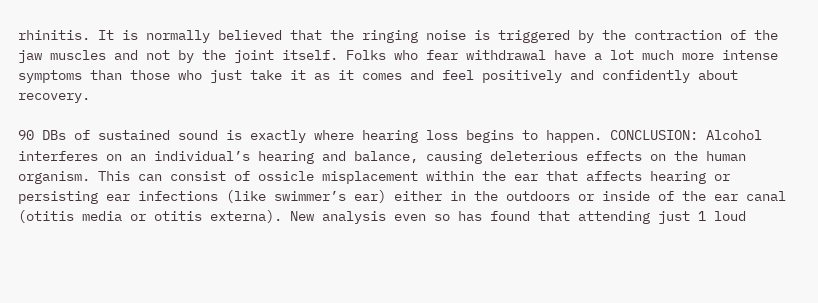rhinitis. It is normally believed that the ringing noise is triggered by the contraction of the jaw muscles and not by the joint itself. Folks who fear withdrawal have a lot much more intense symptoms than those who just take it as it comes and feel positively and confidently about recovery.

90 DBs of sustained sound is exactly where hearing loss begins to happen. CONCLUSION: Alcohol interferes on an individual’s hearing and balance, causing deleterious effects on the human organism. This can consist of ossicle misplacement within the ear that affects hearing or persisting ear infections (like swimmer’s ear) either in the outdoors or inside of the ear canal (otitis media or otitis externa). New analysis even so has found that attending just 1 loud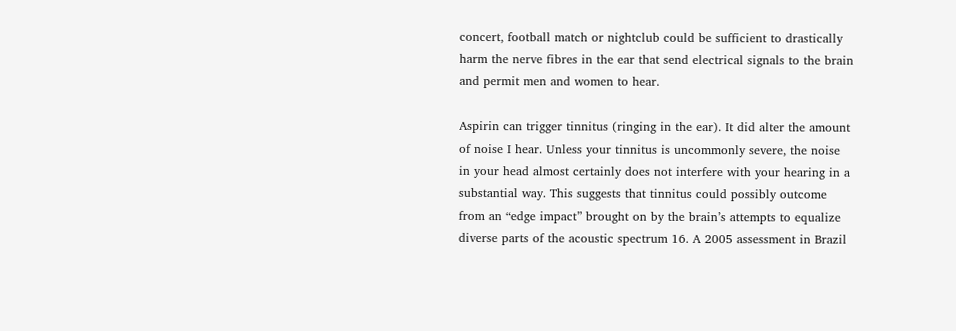concert, football match or nightclub could be sufficient to drastically harm the nerve fibres in the ear that send electrical signals to the brain and permit men and women to hear.

Aspirin can trigger tinnitus (ringing in the ear). It did alter the amount of noise I hear. Unless your tinnitus is uncommonly severe, the noise in your head almost certainly does not interfere with your hearing in a substantial way. This suggests that tinnitus could possibly outcome from an “edge impact” brought on by the brain’s attempts to equalize diverse parts of the acoustic spectrum 16. A 2005 assessment in Brazil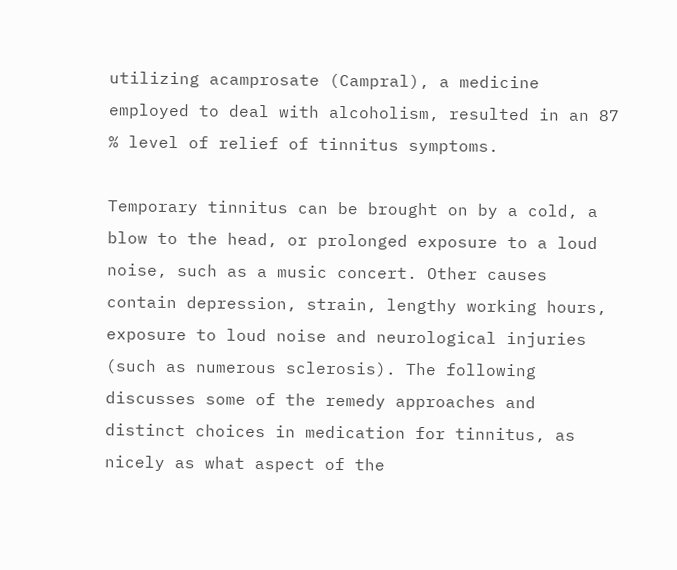utilizing acamprosate (Campral), a medicine employed to deal with alcoholism, resulted in an 87 % level of relief of tinnitus symptoms.

Temporary tinnitus can be brought on by a cold, a blow to the head, or prolonged exposure to a loud noise, such as a music concert. Other causes contain depression, strain, lengthy working hours, exposure to loud noise and neurological injuries (such as numerous sclerosis). The following discusses some of the remedy approaches and distinct choices in medication for tinnitus, as nicely as what aspect of the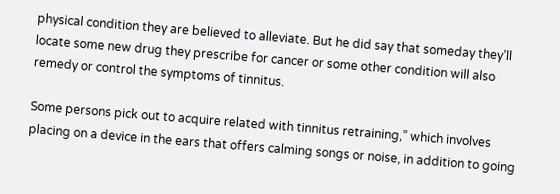physical condition they are believed to alleviate. But he did say that someday they’ll locate some new drug they prescribe for cancer or some other condition will also remedy or control the symptoms of tinnitus.

Some persons pick out to acquire related with tinnitus retraining,” which involves placing on a device in the ears that offers calming songs or noise, in addition to going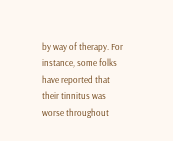by way of therapy. For instance, some folks have reported that their tinnitus was worse throughout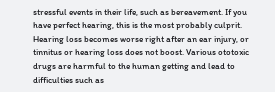stressful events in their life, such as bereavement. If you have perfect hearing, this is the most probably culprit. Hearing loss becomes worse right after an ear injury, or tinnitus or hearing loss does not boost. Various ototoxic drugs are harmful to the human getting and lead to difficulties such as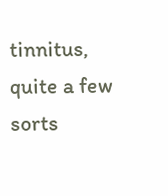tinnitus, quite a few sorts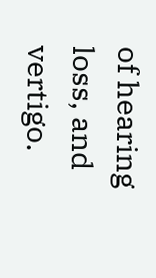of hearing loss, and vertigo.